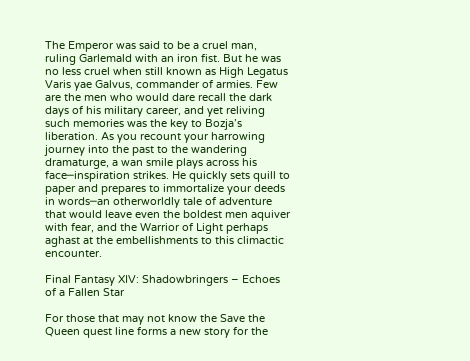The Emperor was said to be a cruel man, ruling Garlemald with an iron fist. But he was no less cruel when still known as High Legatus Varis yae Galvus, commander of armies. Few are the men who would dare recall the dark days of his military career, and yet reliving such memories was the key to Bozja’s liberation. As you recount your harrowing journey into the past to the wandering dramaturge, a wan smile plays across his face─inspiration strikes. He quickly sets quill to paper and prepares to immortalize your deeds in words─an otherworldly tale of adventure that would leave even the boldest men aquiver with fear, and the Warrior of Light perhaps aghast at the embellishments to this climactic encounter.

Final Fantasy XIV: Shadowbringers – Echoes of a Fallen Star

For those that may not know the Save the Queen quest line forms a new story for the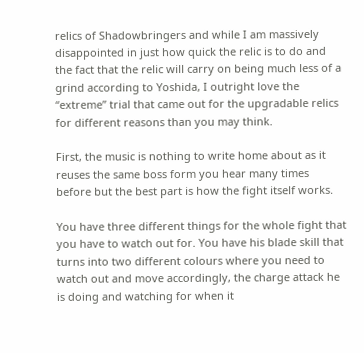relics of Shadowbringers and while I am massively disappointed in just how quick the relic is to do and the fact that the relic will carry on being much less of a grind according to Yoshida, I outright love the “extreme” trial that came out for the upgradable relics for different reasons than you may think.

First, the music is nothing to write home about as it reuses the same boss form you hear many times before but the best part is how the fight itself works.

You have three different things for the whole fight that you have to watch out for. You have his blade skill that turns into two different colours where you need to watch out and move accordingly, the charge attack he is doing and watching for when it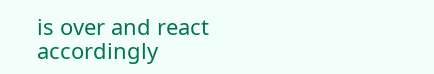is over and react accordingly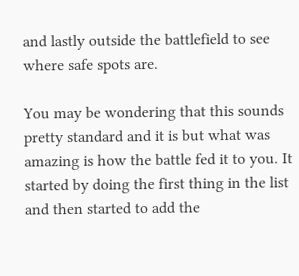and lastly outside the battlefield to see where safe spots are.

You may be wondering that this sounds pretty standard and it is but what was amazing is how the battle fed it to you. It started by doing the first thing in the list and then started to add the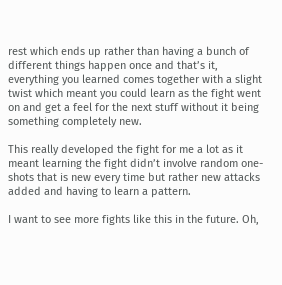rest which ends up rather than having a bunch of different things happen once and that’s it, everything you learned comes together with a slight twist which meant you could learn as the fight went on and get a feel for the next stuff without it being something completely new.

This really developed the fight for me a lot as it meant learning the fight didn’t involve random one-shots that is new every time but rather new attacks added and having to learn a pattern.

I want to see more fights like this in the future. Oh,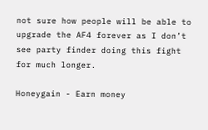not sure how people will be able to upgrade the AF4 forever as I don’t see party finder doing this fight for much longer.

Honeygain - Earn money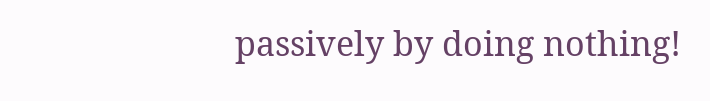passively by doing nothing!